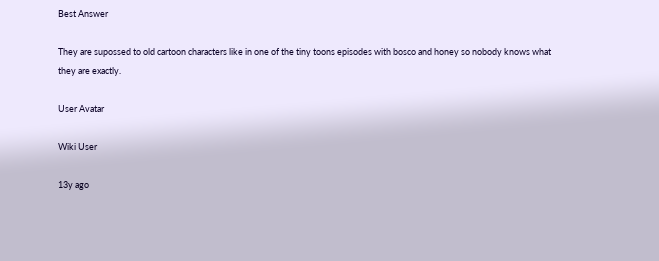Best Answer

They are supossed to old cartoon characters like in one of the tiny toons episodes with bosco and honey so nobody knows what they are exactly.

User Avatar

Wiki User

13y ago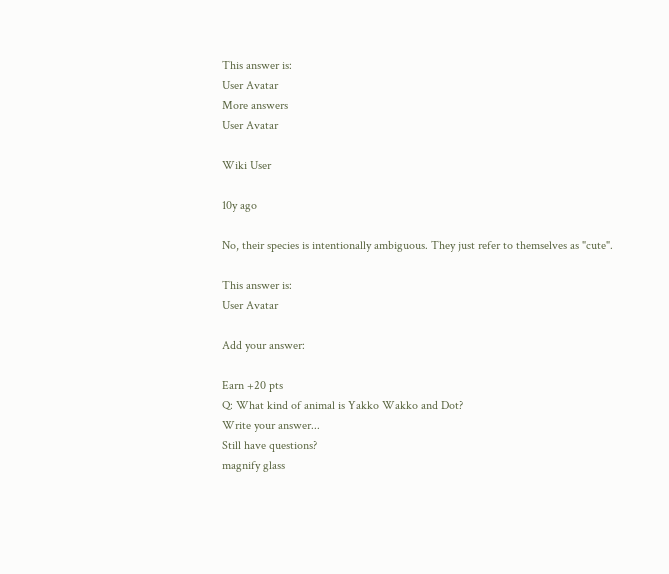This answer is:
User Avatar
More answers
User Avatar

Wiki User

10y ago

No, their species is intentionally ambiguous. They just refer to themselves as "cute".

This answer is:
User Avatar

Add your answer:

Earn +20 pts
Q: What kind of animal is Yakko Wakko and Dot?
Write your answer...
Still have questions?
magnify glass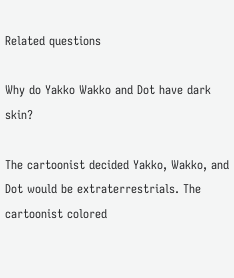Related questions

Why do Yakko Wakko and Dot have dark skin?

The cartoonist decided Yakko, Wakko, and Dot would be extraterrestrials. The cartoonist colored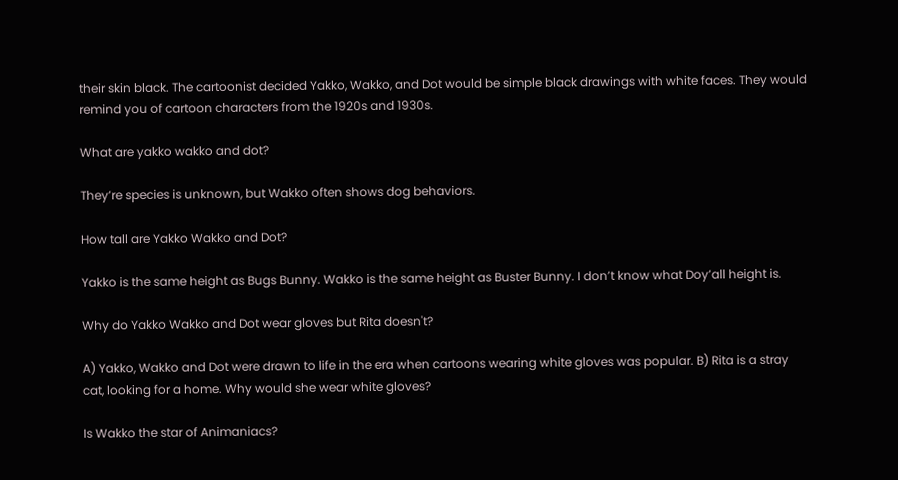their skin black. The cartoonist decided Yakko, Wakko, and Dot would be simple black drawings with white faces. They would remind you of cartoon characters from the 1920s and 1930s.

What are yakko wakko and dot?

They’re species is unknown, but Wakko often shows dog behaviors.

How tall are Yakko Wakko and Dot?

Yakko is the same height as Bugs Bunny. Wakko is the same height as Buster Bunny. I don’t know what Doy’all height is.

Why do Yakko Wakko and Dot wear gloves but Rita doesn't?

A) Yakko, Wakko and Dot were drawn to life in the era when cartoons wearing white gloves was popular. B) Rita is a stray cat, looking for a home. Why would she wear white gloves?

Is Wakko the star of Animaniacs?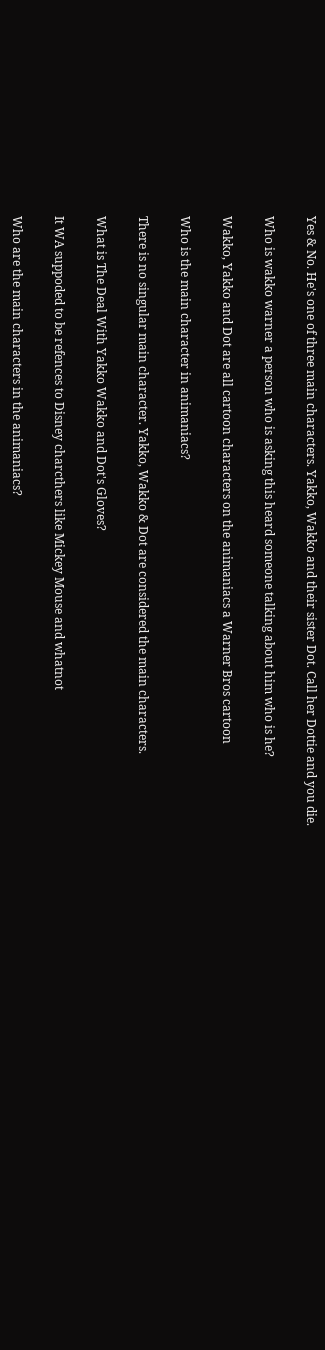Yes & No. He's one of three main characters. Yakko, Wakko and their sister Dot. Call her Dottie and you die.

Who is wakko warner a person who is asking this heard someone talking about him who is he?

Wakko, Yakko and Dot are all cartoon characters on the animaniacs a Warner Bros cartoon

Who is the main character in animaniacs?

There is no singular main character. Yakko, Wakko & Dot are considered the main characters.

What is The Deal With Yakko Wakko and Dot's Gloves?

It WA suppoded to be refences to Disney charcthers like Mickey Mouse and whatnot

Who are the main characters in the animaniacs?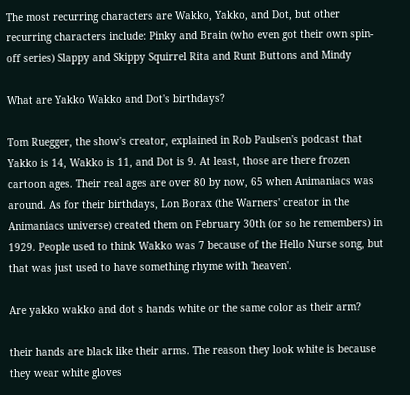The most recurring characters are Wakko, Yakko, and Dot, but other recurring characters include: Pinky and Brain (who even got their own spin-off series) Slappy and Skippy Squirrel Rita and Runt Buttons and Mindy

What are Yakko Wakko and Dot's birthdays?

Tom Ruegger, the show's creator, explained in Rob Paulsen's podcast that Yakko is 14, Wakko is 11, and Dot is 9. At least, those are there frozen cartoon ages. Their real ages are over 80 by now, 65 when Animaniacs was around. As for their birthdays, Lon Borax (the Warners' creator in the Animaniacs universe) created them on February 30th (or so he remembers) in 1929. People used to think Wakko was 7 because of the Hello Nurse song, but that was just used to have something rhyme with 'heaven'.

Are yakko wakko and dot s hands white or the same color as their arm?

their hands are black like their arms. The reason they look white is because they wear white gloves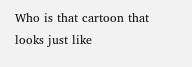Who is that cartoon that looks just like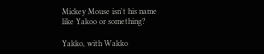Mickey Mouse isn't his name like Yakoo or something?

Yakko, with Wakko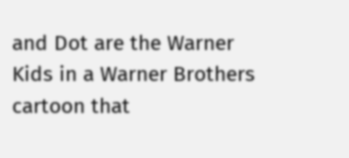and Dot are the Warner Kids in a Warner Brothers cartoon that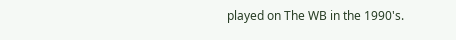played on The WB in the 1990's.